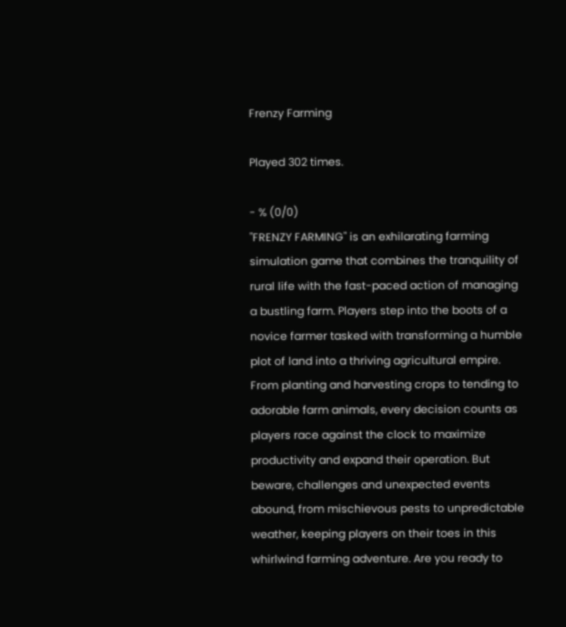Frenzy Farming

Played 302 times.

- % (0/0)
"FRENZY FARMING" is an exhilarating farming simulation game that combines the tranquility of rural life with the fast-paced action of managing a bustling farm. Players step into the boots of a novice farmer tasked with transforming a humble plot of land into a thriving agricultural empire. From planting and harvesting crops to tending to adorable farm animals, every decision counts as players race against the clock to maximize productivity and expand their operation. But beware, challenges and unexpected events abound, from mischievous pests to unpredictable weather, keeping players on their toes in this whirlwind farming adventure. Are you ready to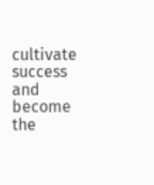cultivate success and become the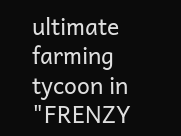ultimate farming tycoon in "FRENZY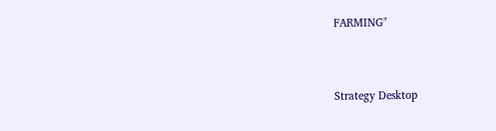FARMING"



Strategy Desktop